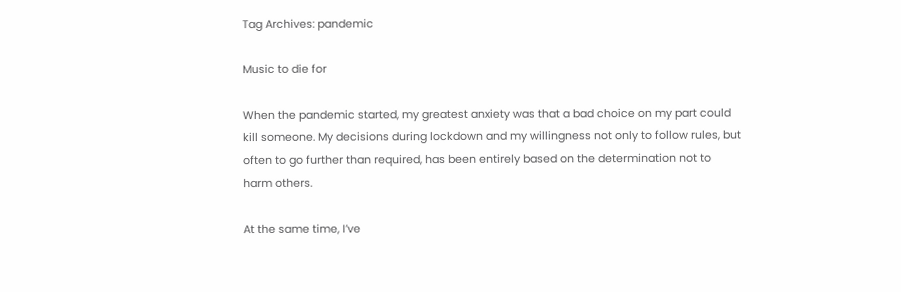Tag Archives: pandemic

Music to die for

When the pandemic started, my greatest anxiety was that a bad choice on my part could kill someone. My decisions during lockdown and my willingness not only to follow rules, but often to go further than required, has been entirely based on the determination not to harm others.

At the same time, I’ve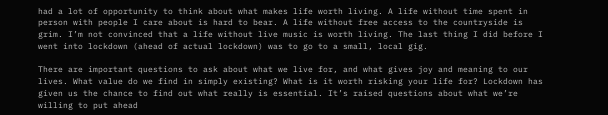had a lot of opportunity to think about what makes life worth living. A life without time spent in person with people I care about is hard to bear. A life without free access to the countryside is grim. I’m not convinced that a life without live music is worth living. The last thing I did before I went into lockdown (ahead of actual lockdown) was to go to a small, local gig.

There are important questions to ask about what we live for, and what gives joy and meaning to our lives. What value do we find in simply existing? What is it worth risking your life for? Lockdown has given us the chance to find out what really is essential. It’s raised questions about what we’re willing to put ahead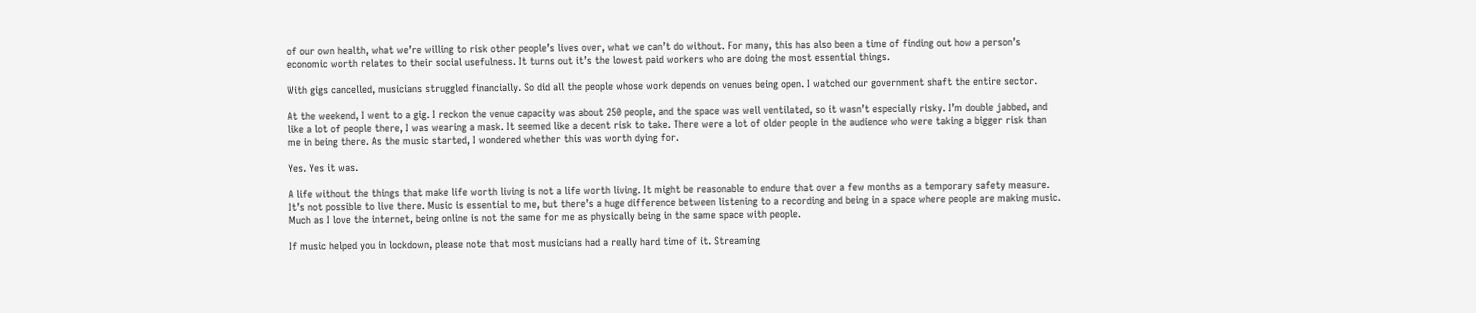of our own health, what we’re willing to risk other people’s lives over, what we can’t do without. For many, this has also been a time of finding out how a person’s economic worth relates to their social usefulness. It turns out it’s the lowest paid workers who are doing the most essential things.

With gigs cancelled, musicians struggled financially. So did all the people whose work depends on venues being open. I watched our government shaft the entire sector.

At the weekend, I went to a gig. I reckon the venue capacity was about 250 people, and the space was well ventilated, so it wasn’t especially risky. I’m double jabbed, and like a lot of people there, I was wearing a mask. It seemed like a decent risk to take. There were a lot of older people in the audience who were taking a bigger risk than me in being there. As the music started, I wondered whether this was worth dying for.

Yes. Yes it was.

A life without the things that make life worth living is not a life worth living. It might be reasonable to endure that over a few months as a temporary safety measure. It’s not possible to live there. Music is essential to me, but there’s a huge difference between listening to a recording and being in a space where people are making music. Much as I love the internet, being online is not the same for me as physically being in the same space with people.

If music helped you in lockdown, please note that most musicians had a really hard time of it. Streaming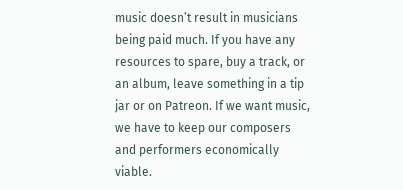music doesn’t result in musicians being paid much. If you have any resources to spare, buy a track, or an album, leave something in a tip jar or on Patreon. If we want music, we have to keep our composers and performers economically viable.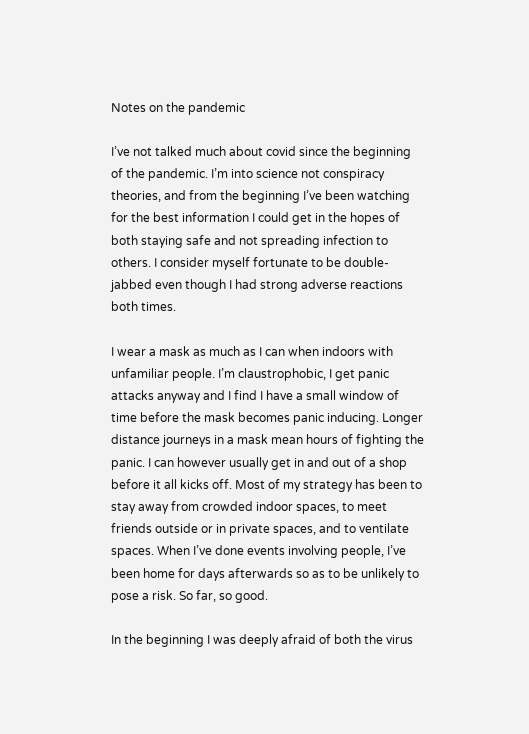Notes on the pandemic

I’ve not talked much about covid since the beginning of the pandemic. I’m into science not conspiracy theories, and from the beginning I’ve been watching for the best information I could get in the hopes of both staying safe and not spreading infection to others. I consider myself fortunate to be double-jabbed even though I had strong adverse reactions both times.

I wear a mask as much as I can when indoors with unfamiliar people. I’m claustrophobic, I get panic attacks anyway and I find I have a small window of time before the mask becomes panic inducing. Longer distance journeys in a mask mean hours of fighting the panic. I can however usually get in and out of a shop before it all kicks off. Most of my strategy has been to stay away from crowded indoor spaces, to meet friends outside or in private spaces, and to ventilate spaces. When I’ve done events involving people, I’ve been home for days afterwards so as to be unlikely to pose a risk. So far, so good.

In the beginning I was deeply afraid of both the virus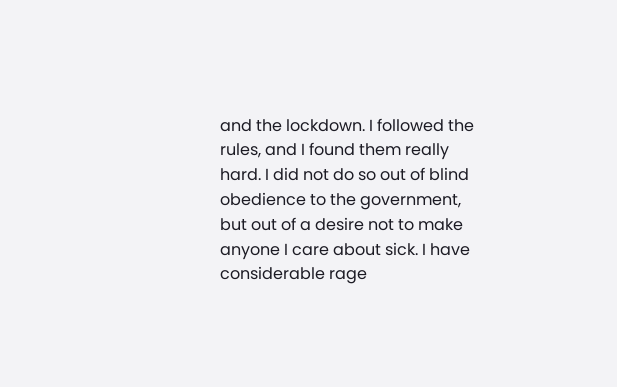and the lockdown. I followed the rules, and I found them really hard. I did not do so out of blind obedience to the government, but out of a desire not to make anyone I care about sick. I have considerable rage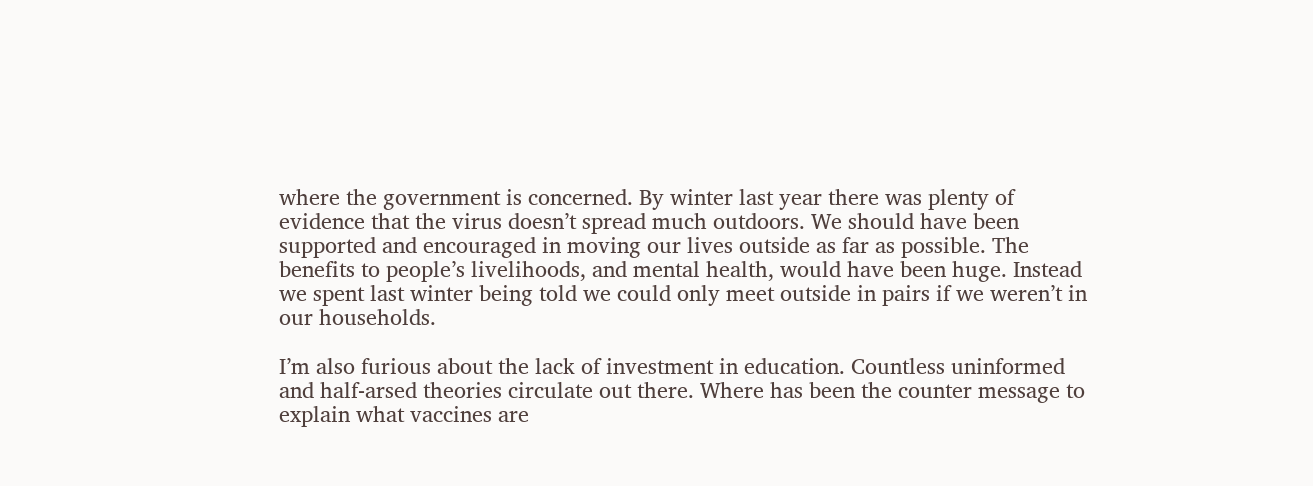where the government is concerned. By winter last year there was plenty of evidence that the virus doesn’t spread much outdoors. We should have been supported and encouraged in moving our lives outside as far as possible. The benefits to people’s livelihoods, and mental health, would have been huge. Instead we spent last winter being told we could only meet outside in pairs if we weren’t in our households.

I’m also furious about the lack of investment in education. Countless uninformed and half-arsed theories circulate out there. Where has been the counter message to explain what vaccines are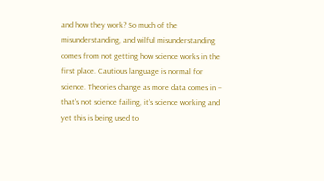and how they work? So much of the misunderstanding, and wilful misunderstanding comes from not getting how science works in the first place. Cautious language is normal for science. Theories change as more data comes in – that’s not science failing, it’s science working and yet this is being used to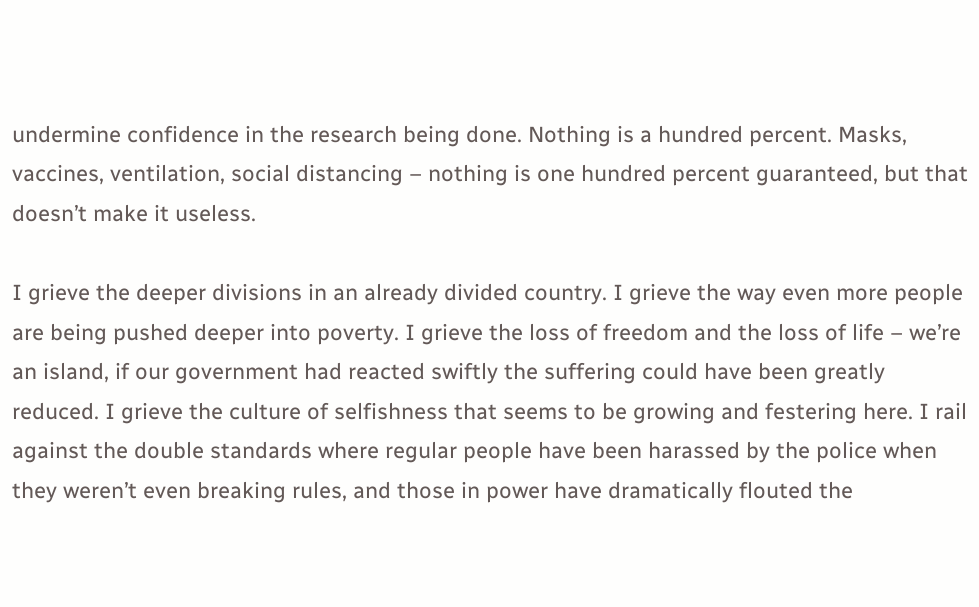undermine confidence in the research being done. Nothing is a hundred percent. Masks, vaccines, ventilation, social distancing – nothing is one hundred percent guaranteed, but that doesn’t make it useless.

I grieve the deeper divisions in an already divided country. I grieve the way even more people are being pushed deeper into poverty. I grieve the loss of freedom and the loss of life – we’re an island, if our government had reacted swiftly the suffering could have been greatly reduced. I grieve the culture of selfishness that seems to be growing and festering here. I rail against the double standards where regular people have been harassed by the police when they weren’t even breaking rules, and those in power have dramatically flouted the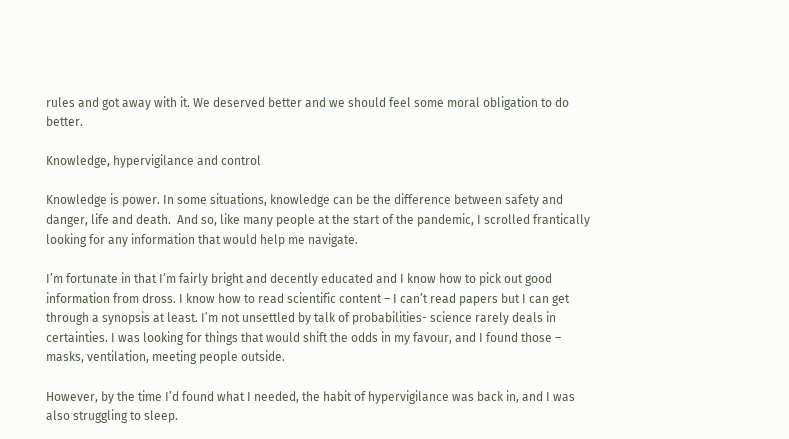rules and got away with it. We deserved better and we should feel some moral obligation to do better.

Knowledge, hypervigilance and control

Knowledge is power. In some situations, knowledge can be the difference between safety and danger, life and death.  And so, like many people at the start of the pandemic, I scrolled frantically looking for any information that would help me navigate.

I’m fortunate in that I’m fairly bright and decently educated and I know how to pick out good information from dross. I know how to read scientific content – I can’t read papers but I can get through a synopsis at least. I’m not unsettled by talk of probabilities- science rarely deals in certainties. I was looking for things that would shift the odds in my favour, and I found those – masks, ventilation, meeting people outside.

However, by the time I’d found what I needed, the habit of hypervigilance was back in, and I was also struggling to sleep.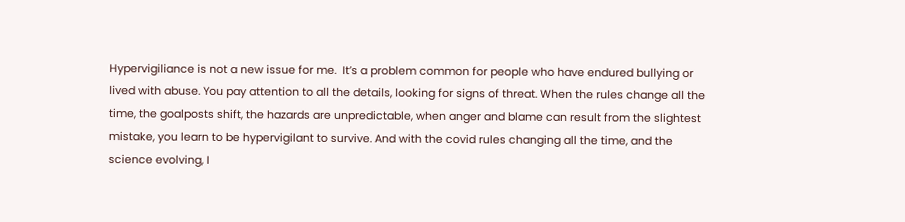Hypervigiliance is not a new issue for me.  It’s a problem common for people who have endured bullying or lived with abuse. You pay attention to all the details, looking for signs of threat. When the rules change all the time, the goalposts shift, the hazards are unpredictable, when anger and blame can result from the slightest mistake, you learn to be hypervigilant to survive. And with the covid rules changing all the time, and the science evolving, I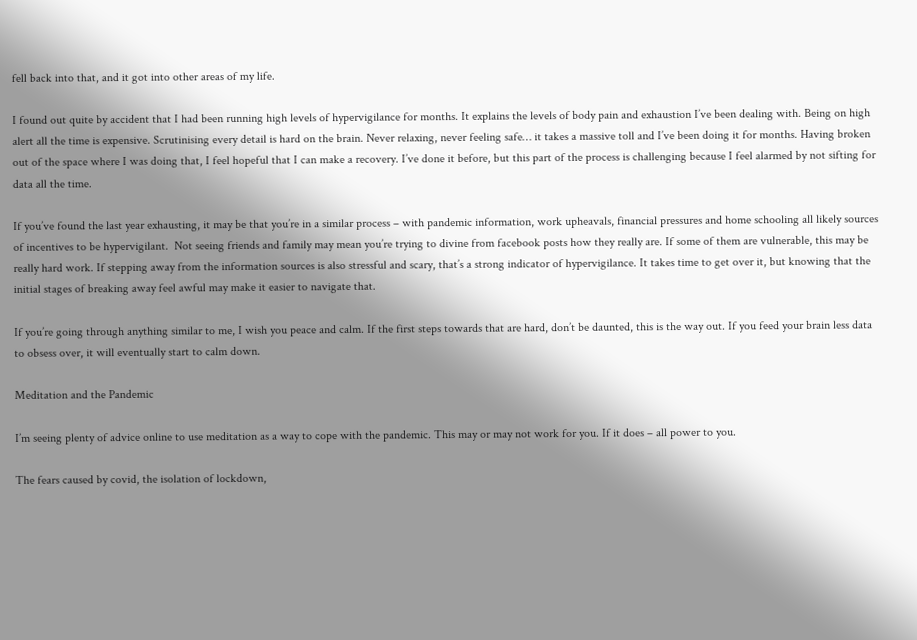fell back into that, and it got into other areas of my life.

I found out quite by accident that I had been running high levels of hypervigilance for months. It explains the levels of body pain and exhaustion I’ve been dealing with. Being on high alert all the time is expensive. Scrutinising every detail is hard on the brain. Never relaxing, never feeling safe… it takes a massive toll and I’ve been doing it for months. Having broken out of the space where I was doing that, I feel hopeful that I can make a recovery. I’ve done it before, but this part of the process is challenging because I feel alarmed by not sifting for data all the time.

If you’ve found the last year exhausting, it may be that you’re in a similar process – with pandemic information, work upheavals, financial pressures and home schooling all likely sources of incentives to be hypervigilant.  Not seeing friends and family may mean you’re trying to divine from facebook posts how they really are. If some of them are vulnerable, this may be really hard work. If stepping away from the information sources is also stressful and scary, that’s a strong indicator of hypervigilance. It takes time to get over it, but knowing that the initial stages of breaking away feel awful may make it easier to navigate that.

If you’re going through anything similar to me, I wish you peace and calm. If the first steps towards that are hard, don’t be daunted, this is the way out. If you feed your brain less data to obsess over, it will eventually start to calm down.

Meditation and the Pandemic

I’m seeing plenty of advice online to use meditation as a way to cope with the pandemic. This may or may not work for you. If it does – all power to you.

The fears caused by covid, the isolation of lockdown,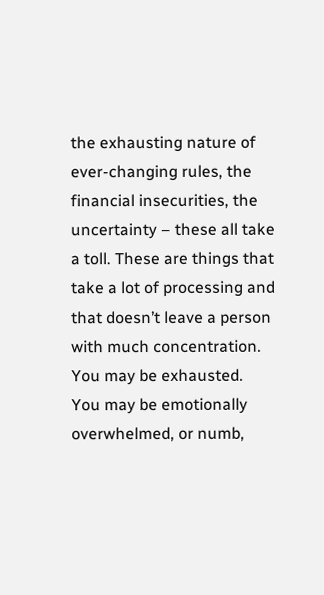the exhausting nature of ever-changing rules, the financial insecurities, the uncertainty – these all take a toll. These are things that take a lot of processing and that doesn’t leave a person with much concentration. You may be exhausted. You may be emotionally overwhelmed, or numb,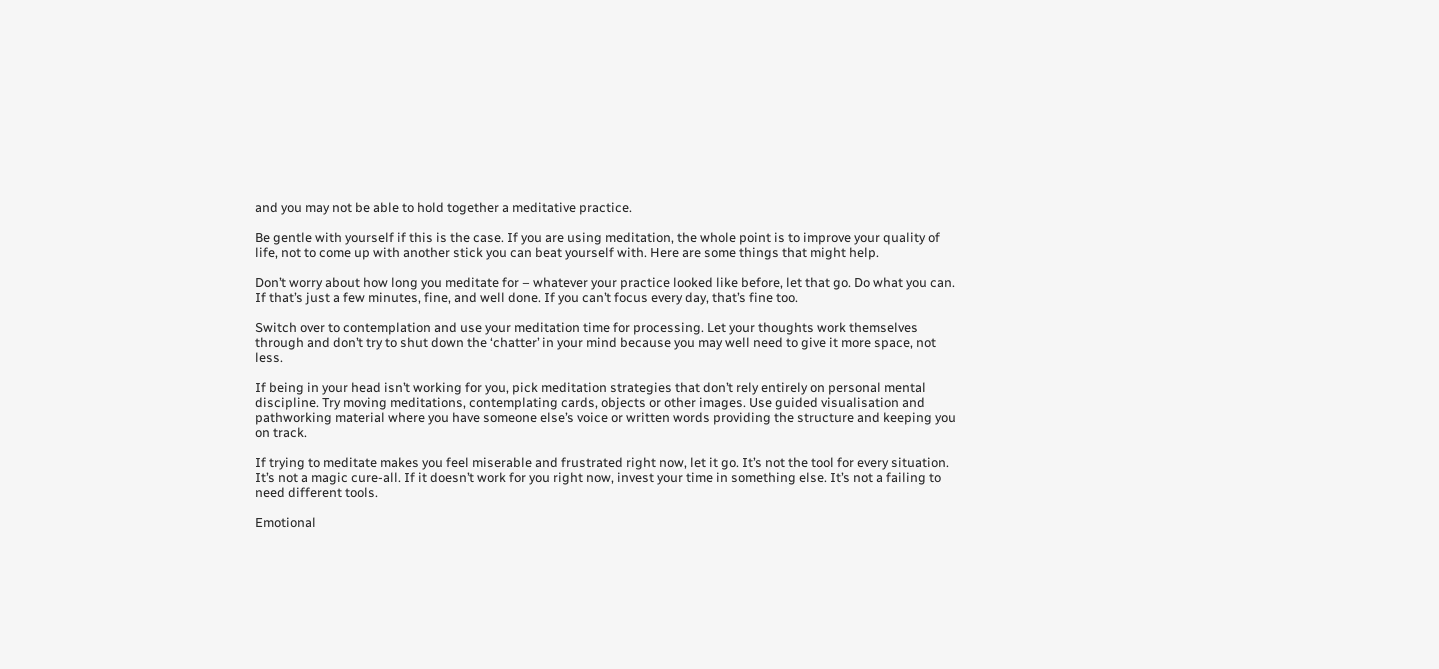and you may not be able to hold together a meditative practice.

Be gentle with yourself if this is the case. If you are using meditation, the whole point is to improve your quality of life, not to come up with another stick you can beat yourself with. Here are some things that might help.

Don’t worry about how long you meditate for – whatever your practice looked like before, let that go. Do what you can. If that’s just a few minutes, fine, and well done. If you can’t focus every day, that’s fine too.

Switch over to contemplation and use your meditation time for processing. Let your thoughts work themselves through and don’t try to shut down the ‘chatter’ in your mind because you may well need to give it more space, not less.

If being in your head isn’t working for you, pick meditation strategies that don’t rely entirely on personal mental discipline. Try moving meditations, contemplating cards, objects or other images. Use guided visualisation and pathworking material where you have someone else’s voice or written words providing the structure and keeping you on track.

If trying to meditate makes you feel miserable and frustrated right now, let it go. It’s not the tool for every situation. It’s not a magic cure-all. If it doesn’t work for you right now, invest your time in something else. It’s not a failing to need different tools.

Emotional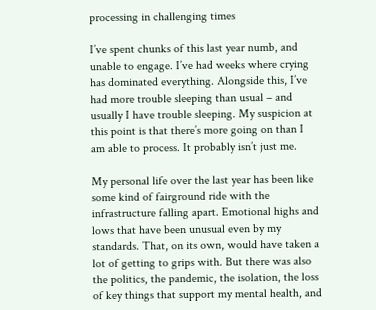processing in challenging times

I’ve spent chunks of this last year numb, and unable to engage. I’ve had weeks where crying has dominated everything. Alongside this, I’ve had more trouble sleeping than usual – and usually I have trouble sleeping. My suspicion at this point is that there’s more going on than I am able to process. It probably isn’t just me.

My personal life over the last year has been like some kind of fairground ride with the infrastructure falling apart. Emotional highs and lows that have been unusual even by my standards. That, on its own, would have taken a lot of getting to grips with. But there was also the politics, the pandemic, the isolation, the loss of key things that support my mental health, and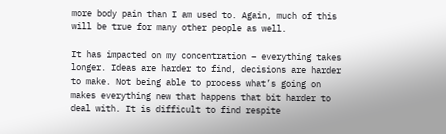more body pain than I am used to. Again, much of this will be true for many other people as well.

It has impacted on my concentration – everything takes longer. Ideas are harder to find, decisions are harder to make. Not being able to process what’s going on makes everything new that happens that bit harder to deal with. It is difficult to find respite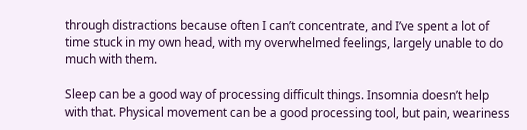through distractions because often I can’t concentrate, and I’ve spent a lot of time stuck in my own head, with my overwhelmed feelings, largely unable to do much with them.

Sleep can be a good way of processing difficult things. Insomnia doesn’t help with that. Physical movement can be a good processing tool, but pain, weariness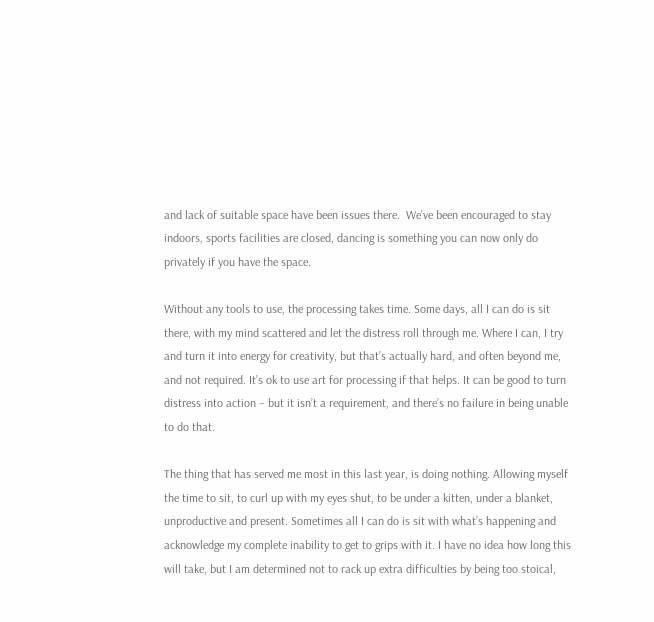and lack of suitable space have been issues there.  We’ve been encouraged to stay indoors, sports facilities are closed, dancing is something you can now only do privately if you have the space.

Without any tools to use, the processing takes time. Some days, all I can do is sit there, with my mind scattered and let the distress roll through me. Where I can, I try and turn it into energy for creativity, but that’s actually hard, and often beyond me, and not required. It’s ok to use art for processing if that helps. It can be good to turn distress into action – but it isn’t a requirement, and there’s no failure in being unable to do that.

The thing that has served me most in this last year, is doing nothing. Allowing myself the time to sit, to curl up with my eyes shut, to be under a kitten, under a blanket, unproductive and present. Sometimes all I can do is sit with what’s happening and acknowledge my complete inability to get to grips with it. I have no idea how long this will take, but I am determined not to rack up extra difficulties by being too stoical,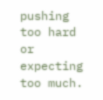pushing too hard or expecting too much.